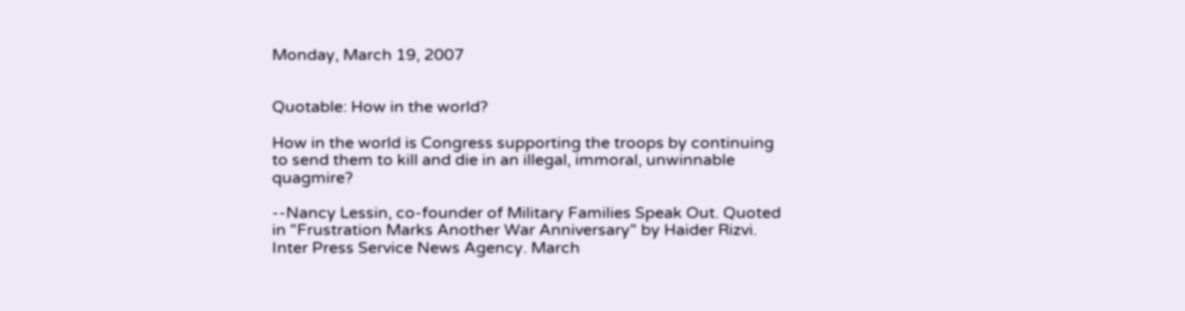Monday, March 19, 2007


Quotable: How in the world?

How in the world is Congress supporting the troops by continuing to send them to kill and die in an illegal, immoral, unwinnable quagmire?

--Nancy Lessin, co-founder of Military Families Speak Out. Quoted in "Frustration Marks Another War Anniversary" by Haider Rizvi. Inter Press Service News Agency. March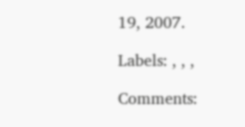19, 2007.

Labels: , , ,

Comments: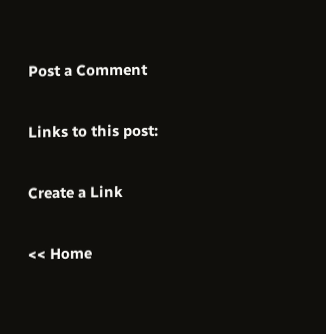Post a Comment

Links to this post:

Create a Link

<< Home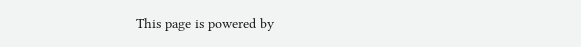This page is powered by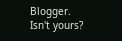Blogger. Isn't yours?